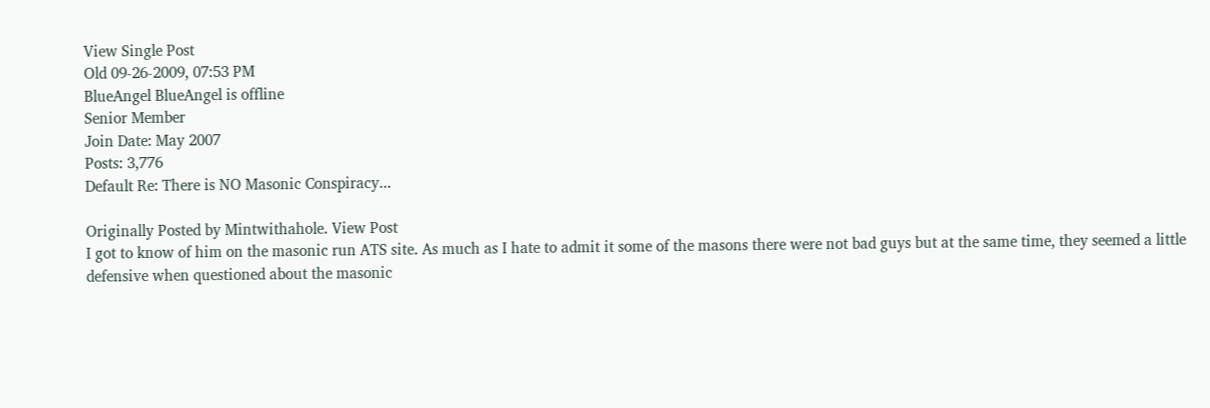View Single Post
Old 09-26-2009, 07:53 PM
BlueAngel BlueAngel is offline
Senior Member
Join Date: May 2007
Posts: 3,776
Default Re: There is NO Masonic Conspiracy...

Originally Posted by Mintwithahole. View Post
I got to know of him on the masonic run ATS site. As much as I hate to admit it some of the masons there were not bad guys but at the same time, they seemed a little defensive when questioned about the masonic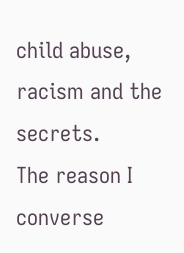child abuse, racism and the secrets.
The reason I converse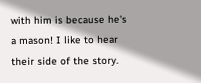with him is because he's a mason! I like to hear their side of the story.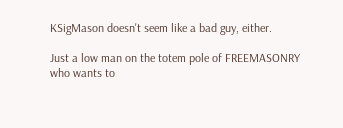KSigMason doesn't seem like a bad guy, either.

Just a low man on the totem pole of FREEMASONRY who wants to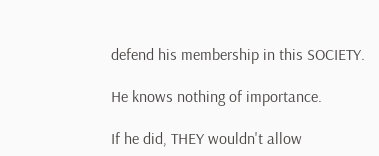defend his membership in this SOCIETY.

He knows nothing of importance.

If he did, THEY wouldn't allow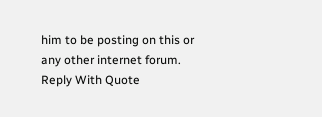him to be posting on this or any other internet forum.
Reply With Quote